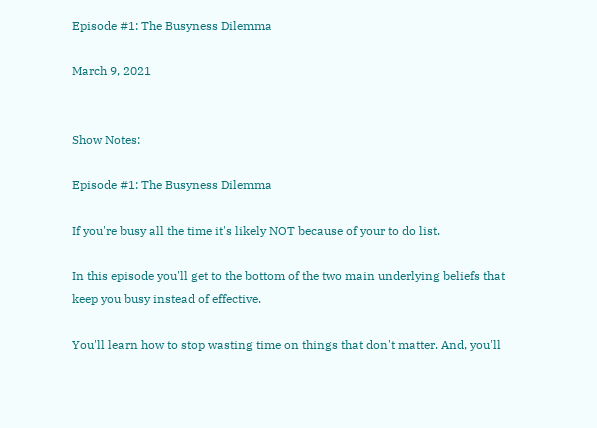Episode #1: The Busyness Dilemma

March 9, 2021


Show Notes:

Episode #1: The Busyness Dilemma

If you're busy all the time it's likely NOT because of your to do list.

In this episode you'll get to the bottom of the two main underlying beliefs that keep you busy instead of effective.

You'll learn how to stop wasting time on things that don't matter. And, you'll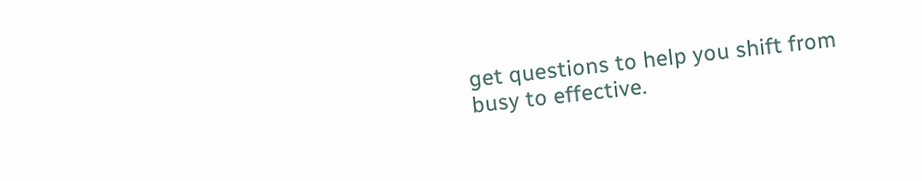get questions to help you shift from busy to effective.